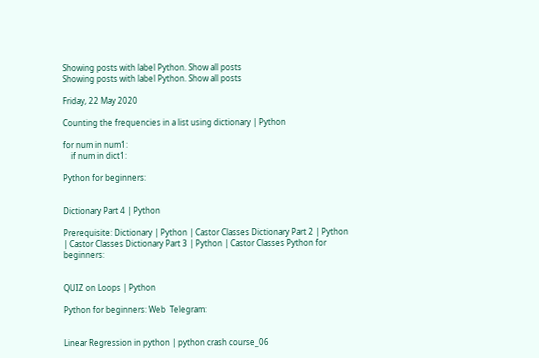Showing posts with label Python. Show all posts
Showing posts with label Python. Show all posts

Friday, 22 May 2020

Counting the frequencies in a list using dictionary | Python

for num in num1:
    if num in dict1:

Python for beginners:


Dictionary Part 4 | Python

Prerequisite: Dictionary | Python | Castor Classes Dictionary Part 2 | Python | Castor Classes Dictionary Part 3 | Python | Castor Classes Python for beginners:


QUIZ on Loops | Python

Python for beginners: Web  Telegram:


Linear Regression in python | python crash course_06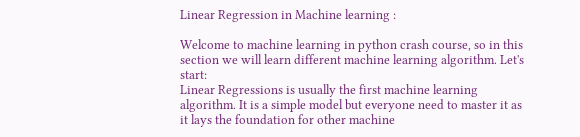Linear Regression in Machine learning :

Welcome to machine learning in python crash course, so in this section we will learn different machine learning algorithm. Let's start:
Linear Regressions is usually the first machine learning algorithm. It is a simple model but everyone need to master it as it lays the foundation for other machine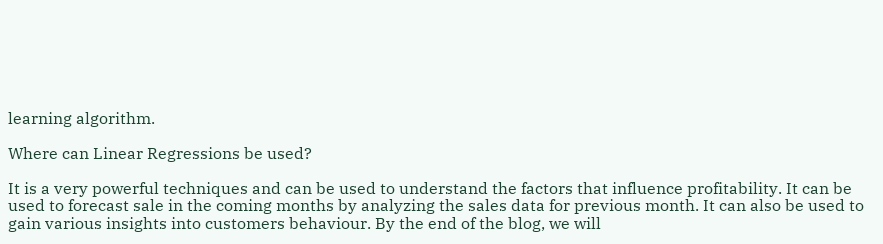learning algorithm.

Where can Linear Regressions be used?

It is a very powerful techniques and can be used to understand the factors that influence profitability. It can be used to forecast sale in the coming months by analyzing the sales data for previous month. It can also be used to gain various insights into customers behaviour. By the end of the blog, we will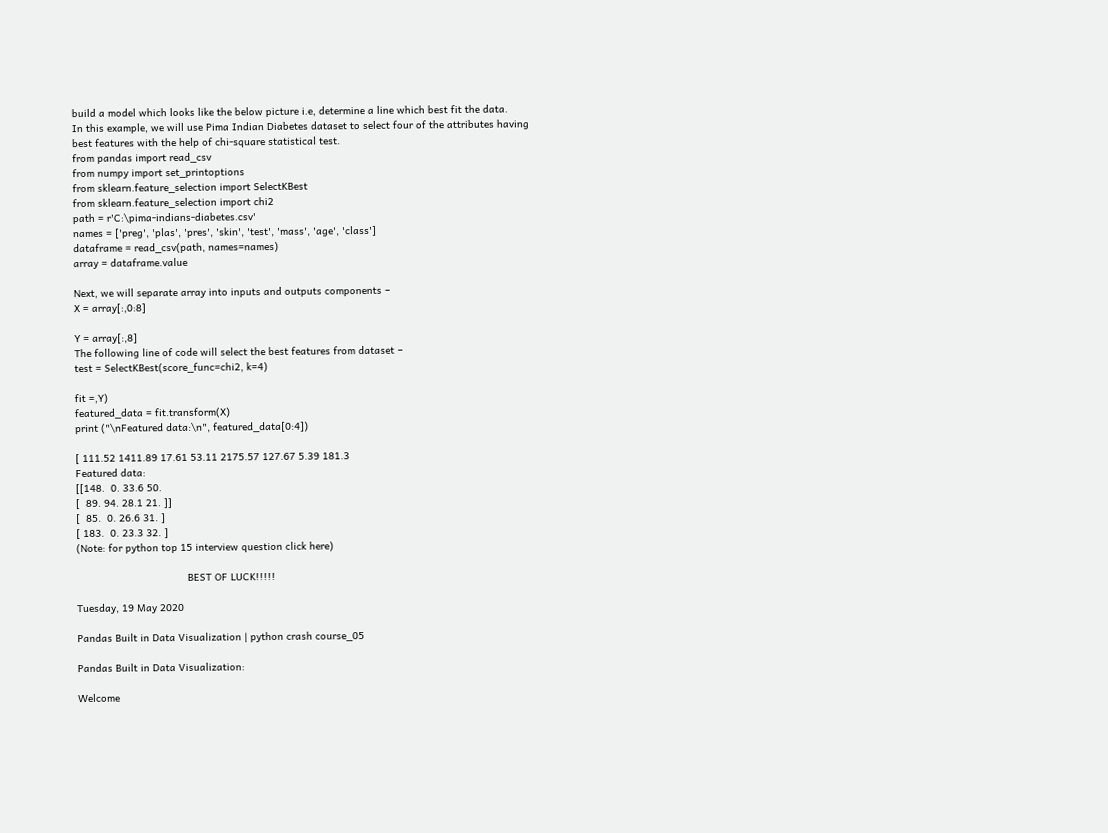build a model which looks like the below picture i.e, determine a line which best fit the data.
In this example, we will use Pima Indian Diabetes dataset to select four of the attributes having best features with the help of chi-square statistical test.
from pandas import read_csv
from numpy import set_printoptions
from sklearn.feature_selection import SelectKBest
from sklearn.feature_selection import chi2
path = r'C:\pima-indians-diabetes.csv'
names = ['preg', 'plas', 'pres', 'skin', 'test', 'mass', 'age', 'class']
dataframe = read_csv(path, names=names)
array = dataframe.value

Next, we will separate array into inputs and outputs components −
X = array[:,0:8]

Y = array[:,8]
The following line of code will select the best features from dataset −
test = SelectKBest(score_func=chi2, k=4)

fit =,Y)
featured_data = fit.transform(X)
print ("\nFeatured data:\n", featured_data[0:4])

[ 111.52 1411.89 17.61 53.11 2175.57 127.67 5.39 181.3
Featured data:
[[148.  0. 33.6 50.
[  89. 94. 28.1 21. ]]
[  85.  0. 26.6 31. ]
[ 183.  0. 23.3 32. ]
(Note: for python top 15 interview question click here)

                                     BEST OF LUCK!!!!!

Tuesday, 19 May 2020

Pandas Built in Data Visualization | python crash course_05

Pandas Built in Data Visualization:

Welcome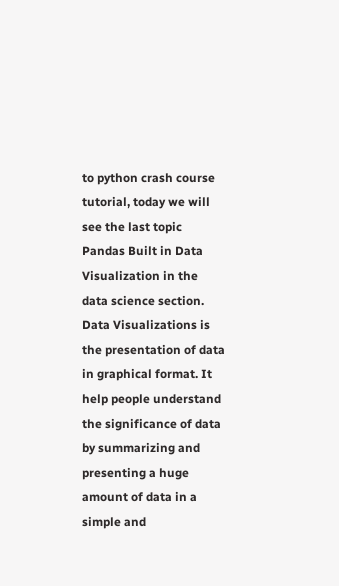to python crash course tutorial, today we will see the last topic Pandas Built in Data Visualization in the data science section.
Data Visualizations is the presentation of data in graphical format. It help people understand the significance of data by summarizing and presenting a huge amount of data in a simple and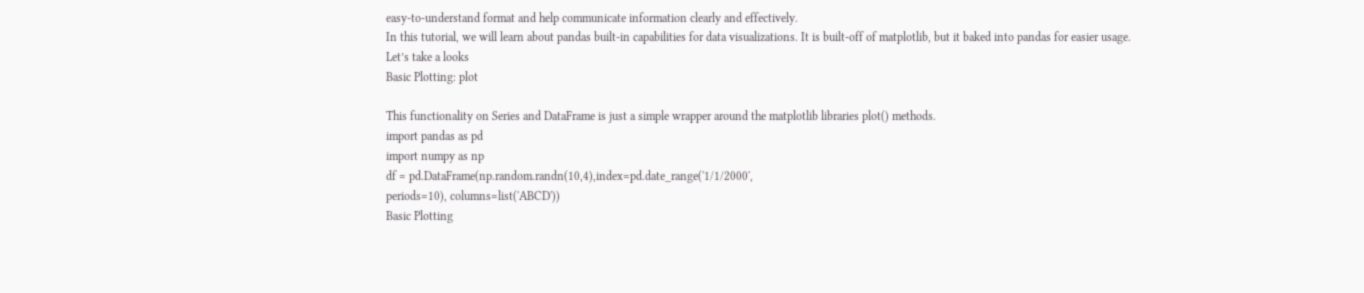easy-to-understand format and help communicate information clearly and effectively.
In this tutorial, we will learn about pandas built-in capabilities for data visualizations. It is built-off of matplotlib, but it baked into pandas for easier usage.
Let’s take a looks
Basic Plotting: plot

This functionality on Series and DataFrame is just a simple wrapper around the matplotlib libraries plot() methods.
import pandas as pd
import numpy as np
df = pd.DataFrame(np.random.randn(10,4),index=pd.date_range('1/1/2000',
periods=10), columns=list('ABCD'))
Basic Plotting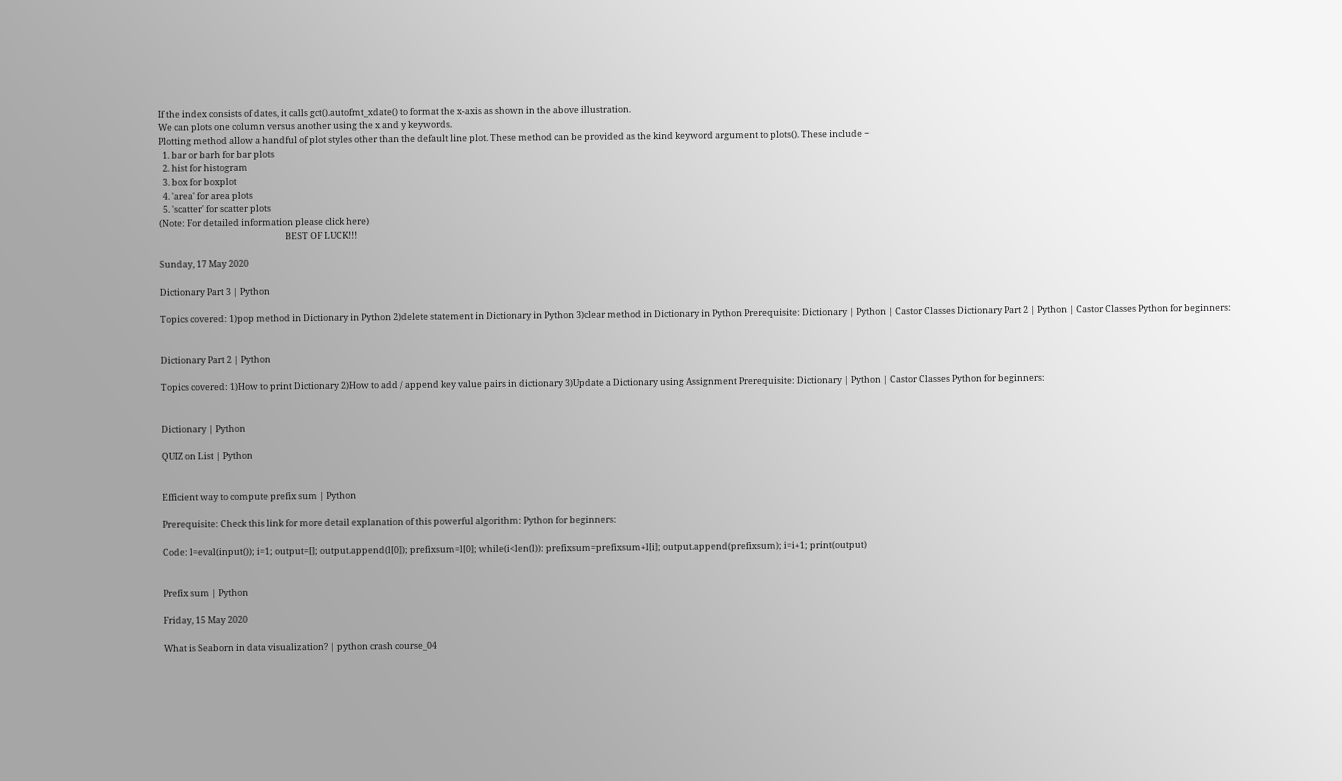If the index consists of dates, it calls gct().autofmt_xdate() to format the x-axis as shown in the above illustration.
We can plots one column versus another using the x and y keywords.
Plotting method allow a handful of plot styles other than the default line plot. These method can be provided as the kind keyword argument to plots(). These include −
  1. bar or barh for bar plots
  2. hist for histogram
  3. box for boxplot
  4. 'area' for area plots
  5. 'scatter' for scatter plots
(Note: For detailed information please click here)
                                                               BEST OF LUCK!!!

Sunday, 17 May 2020

Dictionary Part 3 | Python

Topics covered: 1)pop method in Dictionary in Python 2)delete statement in Dictionary in Python 3)clear method in Dictionary in Python Prerequisite: Dictionary | Python | Castor Classes Dictionary Part 2 | Python | Castor Classes Python for beginners:


Dictionary Part 2 | Python

Topics covered: 1)How to print Dictionary 2)How to add / append key value pairs in dictionary 3)Update a Dictionary using Assignment Prerequisite: Dictionary | Python | Castor Classes Python for beginners:


Dictionary | Python

QUIZ on List | Python


Efficient way to compute prefix sum | Python

Prerequisite: Check this link for more detail explanation of this powerful algorithm: Python for beginners:

Code: l=eval(input()); i=1; output=[]; output.append(l[0]); prefixsum=l[0]; while(i<len(l)): prefixsum=prefixsum+l[i]; output.append(prefixsum); i=i+1; print(output)


Prefix sum | Python

Friday, 15 May 2020

What is Seaborn in data visualization? | python crash course_04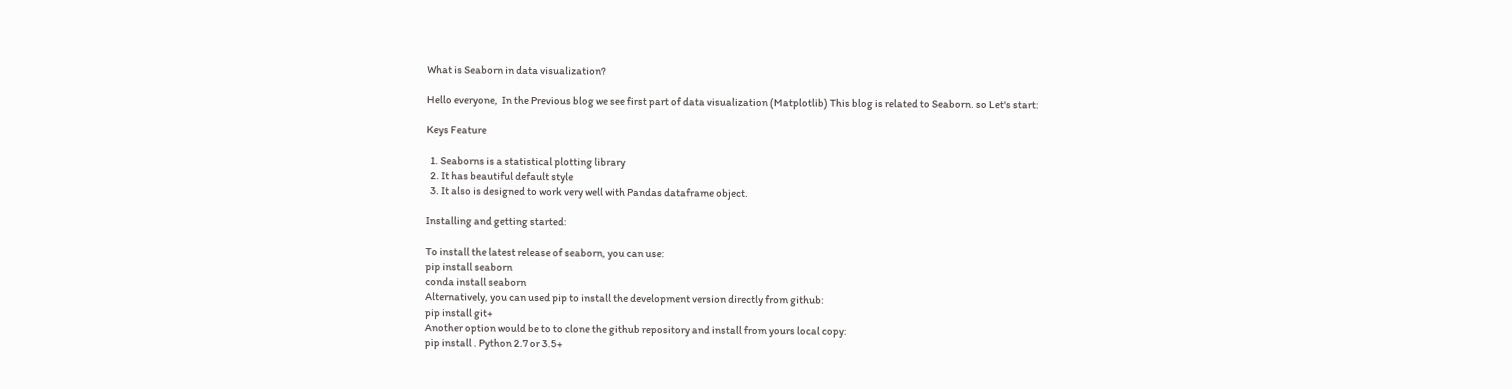What is Seaborn in data visualization?

Hello everyone,  In the Previous blog we see first part of data visualization (Matplotlib) This blog is related to Seaborn. so Let's start:

Keys Feature

  1. Seaborns is a statistical plotting library
  2. It has beautiful default style
  3. It also is designed to work very well with Pandas dataframe object.

Installing and getting started:

To install the latest release of seaborn, you can use:
pip install seaborn
conda install seaborn
Alternatively, you can used pip to install the development version directly from github:
pip install git+
Another option would be to to clone the github repository and install from yours local copy:
pip install . Python 2.7 or 3.5+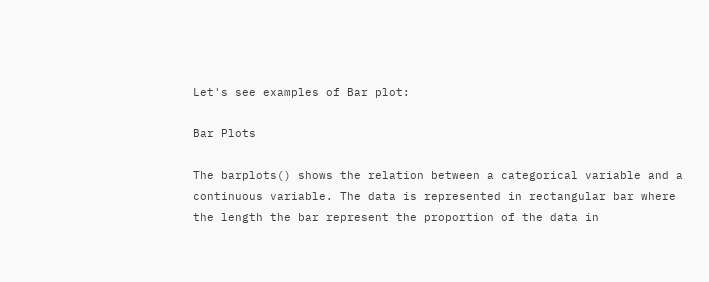Let's see examples of Bar plot:

Bar Plots

The barplots() shows the relation between a categorical variable and a continuous variable. The data is represented in rectangular bar where the length the bar represent the proportion of the data in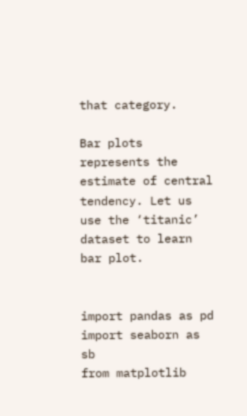that category.

Bar plots represents the estimate of central tendency. Let us use the ‘titanic’ dataset to learn bar plot.


import pandas as pd
import seaborn as sb
from matplotlib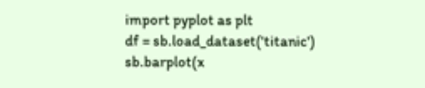import pyplot as plt
df = sb.load_dataset('titanic')
sb.barplot(x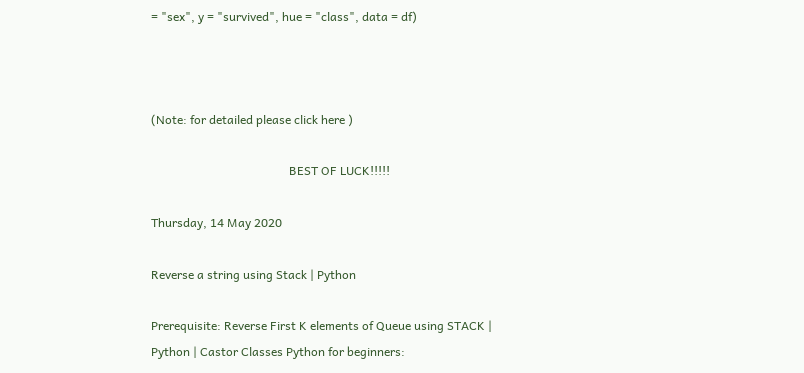= "sex", y = "survived", hue = "class", data = df)



(Note: for detailed please click here )

                                              BEST OF LUCK!!!!!

Thursday, 14 May 2020

Reverse a string using Stack | Python

Prerequisite: Reverse First K elements of Queue using STACK | Python | Castor Classes Python for beginners: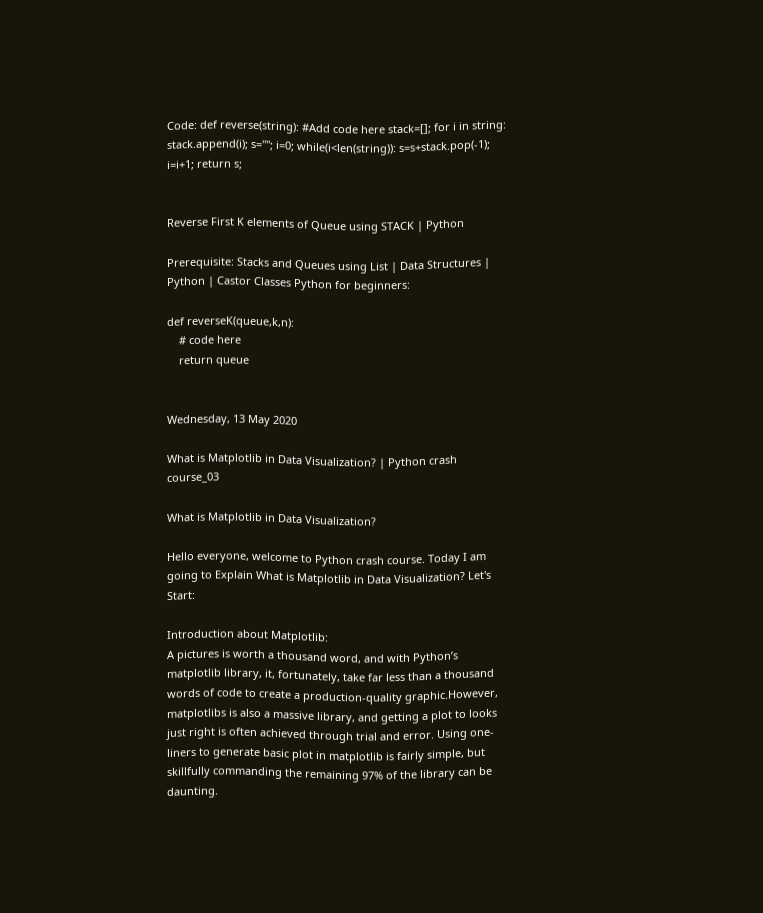Code: def reverse(string): #Add code here stack=[]; for i in string: stack.append(i); s=""; i=0; while(i<len(string)): s=s+stack.pop(-1); i=i+1; return s;


Reverse First K elements of Queue using STACK | Python

Prerequisite: Stacks and Queues using List | Data Structures | Python | Castor Classes Python for beginners:

def reverseK(queue,k,n):
    # code here
    return queue


Wednesday, 13 May 2020

What is Matplotlib in Data Visualization? | Python crash course_03

What is Matplotlib in Data Visualization?

Hello everyone, welcome to Python crash course. Today I am going to Explain What is Matplotlib in Data Visualization? Let's Start:

Introduction about Matplotlib:
A pictures is worth a thousand word, and with Python’s matplotlib library, it, fortunately, take far less than a thousand words of code to create a production-quality graphic.However, matplotlibs is also a massive library, and getting a plot to looks just right is often achieved through trial and error. Using one-liners to generate basic plot in matplotlib is fairly simple, but skillfully commanding the remaining 97% of the library can be daunting.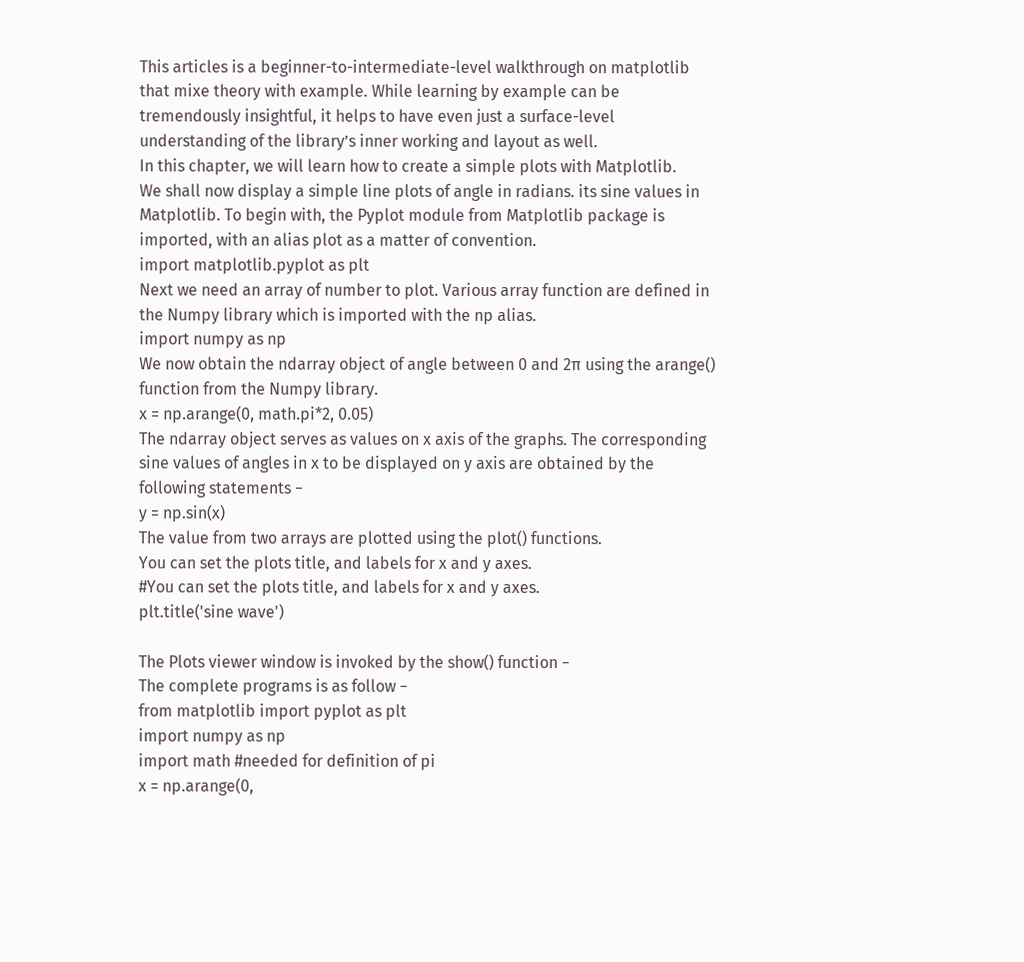This articles is a beginner-to-intermediate-level walkthrough on matplotlib that mixe theory with example. While learning by example can be tremendously insightful, it helps to have even just a surface-level understanding of the library’s inner working and layout as well.
In this chapter, we will learn how to create a simple plots with Matplotlib.
We shall now display a simple line plots of angle in radians. its sine values in Matplotlib. To begin with, the Pyplot module from Matplotlib package is imported, with an alias plot as a matter of convention.
import matplotlib.pyplot as plt
Next we need an array of number to plot. Various array function are defined in the Numpy library which is imported with the np alias.
import numpy as np
We now obtain the ndarray object of angle between 0 and 2π using the arange() function from the Numpy library.
x = np.arange(0, math.pi*2, 0.05)
The ndarray object serves as values on x axis of the graphs. The corresponding sine values of angles in x to be displayed on y axis are obtained by the following statements −
y = np.sin(x)
The value from two arrays are plotted using the plot() functions.
You can set the plots title, and labels for x and y axes.
#You can set the plots title, and labels for x and y axes.
plt.title('sine wave')

The Plots viewer window is invoked by the show() function −
The complete programs is as follow −
from matplotlib import pyplot as plt
import numpy as np
import math #needed for definition of pi
x = np.arange(0,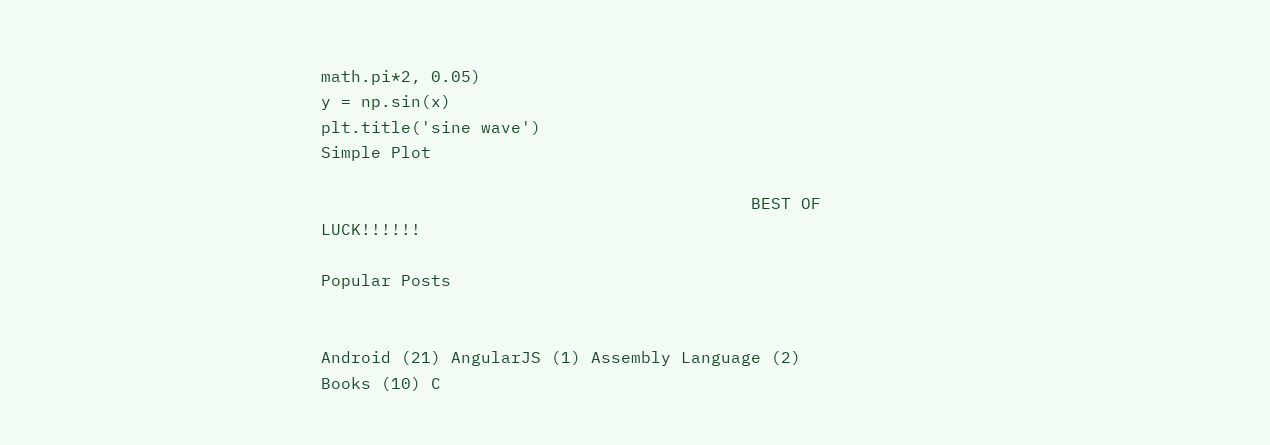math.pi*2, 0.05)
y = np.sin(x)
plt.title('sine wave')
Simple Plot

                                           BEST OF LUCK!!!!!!

Popular Posts


Android (21) AngularJS (1) Assembly Language (2) Books (10) C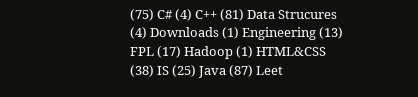(75) C# (4) C++ (81) Data Strucures (4) Downloads (1) Engineering (13) FPL (17) Hadoop (1) HTML&CSS (38) IS (25) Java (87) Leet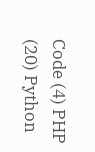Code (4) PHP (20) Python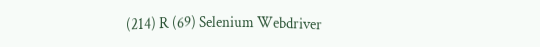(214) R (69) Selenium Webdriver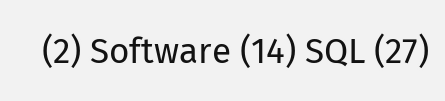(2) Software (14) SQL (27)